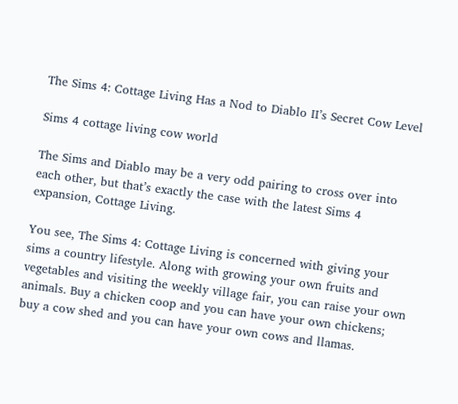The Sims 4: Cottage Living Has a Nod to Diablo II’s Secret Cow Level

Sims 4 cottage living cow world

The Sims and Diablo may be a very odd pairing to cross over into each other, but that’s exactly the case with the latest Sims 4 expansion, Cottage Living.

You see, The Sims 4: Cottage Living is concerned with giving your sims a country lifestyle. Along with growing your own fruits and vegetables and visiting the weekly village fair, you can raise your own animals. Buy a chicken coop and you can have your own chickens; buy a cow shed and you can have your own cows and llamas.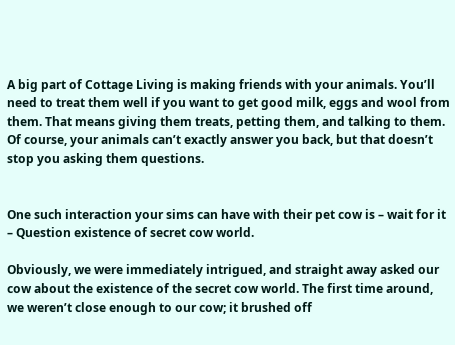A big part of Cottage Living is making friends with your animals. You’ll need to treat them well if you want to get good milk, eggs and wool from them. That means giving them treats, petting them, and talking to them. Of course, your animals can’t exactly answer you back, but that doesn’t stop you asking them questions.


One such interaction your sims can have with their pet cow is – wait for it – Question existence of secret cow world.

Obviously, we were immediately intrigued, and straight away asked our cow about the existence of the secret cow world. The first time around, we weren’t close enough to our cow; it brushed off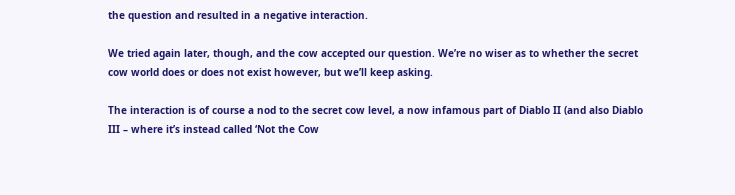the question and resulted in a negative interaction.

We tried again later, though, and the cow accepted our question. We’re no wiser as to whether the secret cow world does or does not exist however, but we’ll keep asking.

The interaction is of course a nod to the secret cow level, a now infamous part of Diablo II (and also Diablo III – where it’s instead called ‘Not the Cow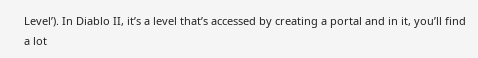Level’). In Diablo II, it’s a level that’s accessed by creating a portal and in it, you’ll find a lot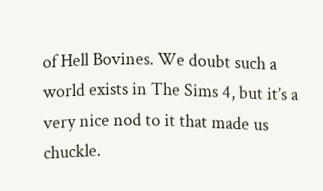of Hell Bovines. We doubt such a world exists in The Sims 4, but it’s a very nice nod to it that made us chuckle.